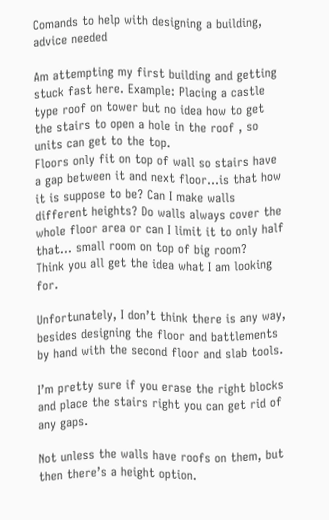Comands to help with designing a building, advice needed

Am attempting my first building and getting stuck fast here. Example: Placing a castle type roof on tower but no idea how to get the stairs to open a hole in the roof , so units can get to the top.
Floors only fit on top of wall so stairs have a gap between it and next floor…is that how it is suppose to be? Can I make walls different heights? Do walls always cover the whole floor area or can I limit it to only half that… small room on top of big room?
Think you all get the idea what I am looking for.

Unfortunately, I don’t think there is any way, besides designing the floor and battlements by hand with the second floor and slab tools.

I’m pretty sure if you erase the right blocks and place the stairs right you can get rid of any gaps.

Not unless the walls have roofs on them, but then there’s a height option.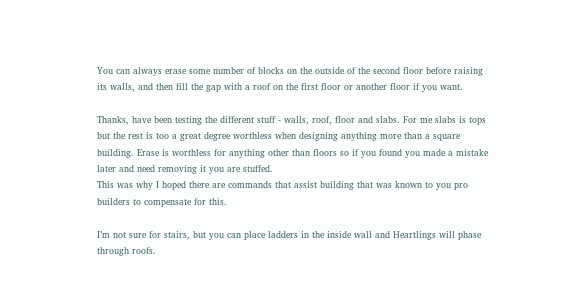You can always erase some number of blocks on the outside of the second floor before raising its walls, and then fill the gap with a roof on the first floor or another floor if you want.

Thanks, have been testing the different stuff - walls, roof, floor and slabs. For me slabs is tops but the rest is too a great degree worthless when designing anything more than a square building. Erase is worthless for anything other than floors so if you found you made a mistake later and need removing it you are stuffed.
This was why I hoped there are commands that assist building that was known to you pro builders to compensate for this.

I’m not sure for stairs, but you can place ladders in the inside wall and Heartlings will phase through roofs.